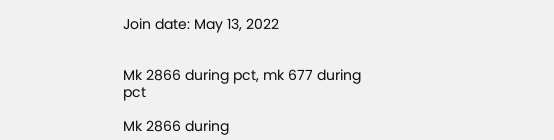Join date: May 13, 2022


Mk 2866 during pct, mk 677 during pct

Mk 2866 during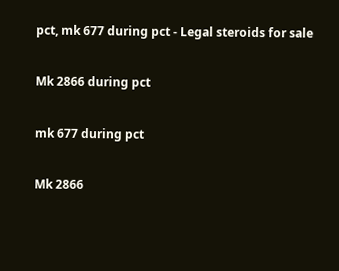pct, mk 677 during pct - Legal steroids for sale

Mk 2866 during pct

mk 677 during pct

Mk 2866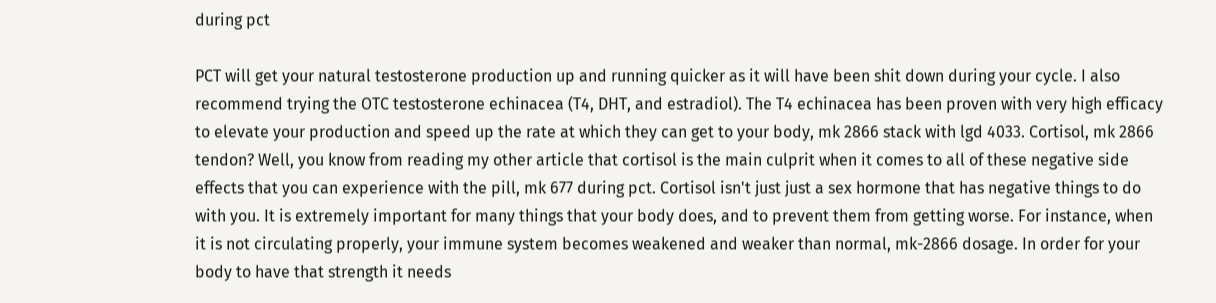during pct

PCT will get your natural testosterone production up and running quicker as it will have been shit down during your cycle. I also recommend trying the OTC testosterone echinacea (T4, DHT, and estradiol). The T4 echinacea has been proven with very high efficacy to elevate your production and speed up the rate at which they can get to your body, mk 2866 stack with lgd 4033. Cortisol, mk 2866 tendon? Well, you know from reading my other article that cortisol is the main culprit when it comes to all of these negative side effects that you can experience with the pill, mk 677 during pct. Cortisol isn't just just a sex hormone that has negative things to do with you. It is extremely important for many things that your body does, and to prevent them from getting worse. For instance, when it is not circulating properly, your immune system becomes weakened and weaker than normal, mk-2866 dosage. In order for your body to have that strength it needs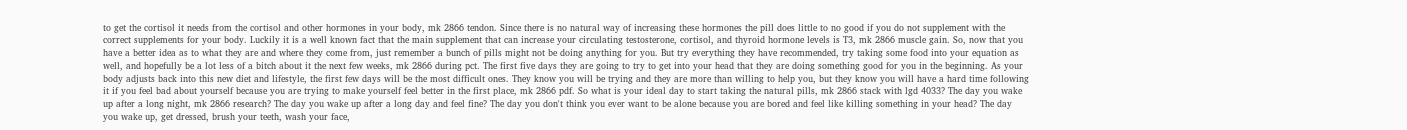to get the cortisol it needs from the cortisol and other hormones in your body, mk 2866 tendon. Since there is no natural way of increasing these hormones the pill does little to no good if you do not supplement with the correct supplements for your body. Luckily it is a well known fact that the main supplement that can increase your circulating testosterone, cortisol, and thyroid hormone levels is T3, mk 2866 muscle gain. So, now that you have a better idea as to what they are and where they come from, just remember a bunch of pills might not be doing anything for you. But try everything they have recommended, try taking some food into your equation as well, and hopefully be a lot less of a bitch about it the next few weeks, mk 2866 during pct. The first five days they are going to try to get into your head that they are doing something good for you in the beginning. As your body adjusts back into this new diet and lifestyle, the first few days will be the most difficult ones. They know you will be trying and they are more than willing to help you, but they know you will have a hard time following it if you feel bad about yourself because you are trying to make yourself feel better in the first place, mk 2866 pdf. So what is your ideal day to start taking the natural pills, mk 2866 stack with lgd 4033? The day you wake up after a long night, mk 2866 research? The day you wake up after a long day and feel fine? The day you don't think you ever want to be alone because you are bored and feel like killing something in your head? The day you wake up, get dressed, brush your teeth, wash your face,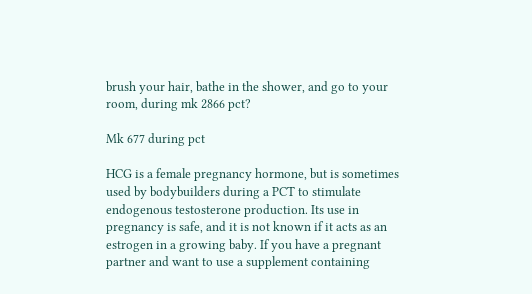brush your hair, bathe in the shower, and go to your room, during mk 2866 pct?

Mk 677 during pct

HCG is a female pregnancy hormone, but is sometimes used by bodybuilders during a PCT to stimulate endogenous testosterone production. Its use in pregnancy is safe, and it is not known if it acts as an estrogen in a growing baby. If you have a pregnant partner and want to use a supplement containing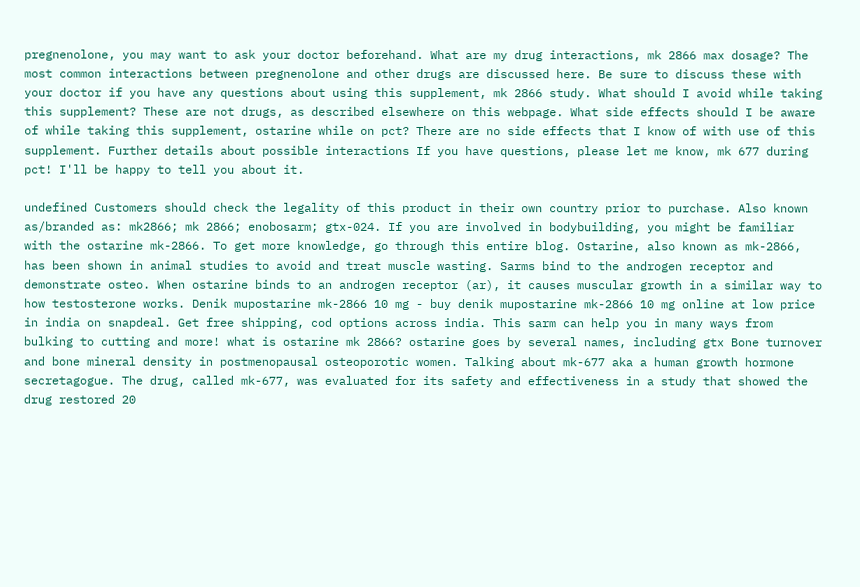pregnenolone, you may want to ask your doctor beforehand. What are my drug interactions, mk 2866 max dosage? The most common interactions between pregnenolone and other drugs are discussed here. Be sure to discuss these with your doctor if you have any questions about using this supplement, mk 2866 study. What should I avoid while taking this supplement? These are not drugs, as described elsewhere on this webpage. What side effects should I be aware of while taking this supplement, ostarine while on pct? There are no side effects that I know of with use of this supplement. Further details about possible interactions If you have questions, please let me know, mk 677 during pct! I'll be happy to tell you about it.

undefined Customers should check the legality of this product in their own country prior to purchase. Also known as/branded as: mk2866; mk 2866; enobosarm; gtx-024. If you are involved in bodybuilding, you might be familiar with the ostarine mk-2866. To get more knowledge, go through this entire blog. Ostarine, also known as mk-2866, has been shown in animal studies to avoid and treat muscle wasting. Sarms bind to the androgen receptor and demonstrate osteo. When ostarine binds to an androgen receptor (ar), it causes muscular growth in a similar way to how testosterone works. Denik mupostarine mk-2866 10 mg - buy denik mupostarine mk-2866 10 mg online at low price in india on snapdeal. Get free shipping, cod options across india. This sarm can help you in many ways from bulking to cutting and more! what is ostarine mk 2866? ostarine goes by several names, including gtx Bone turnover and bone mineral density in postmenopausal osteoporotic women. Talking about mk-677 aka a human growth hormone secretagogue. The drug, called mk-677, was evaluated for its safety and effectiveness in a study that showed the drug restored 20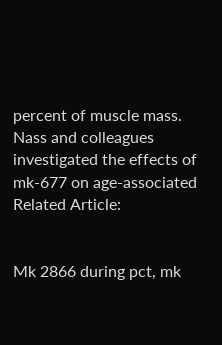percent of muscle mass. Nass and colleagues investigated the effects of mk-677 on age-associated Related Article:


Mk 2866 during pct, mk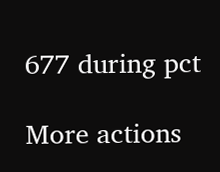677 during pct

More actions